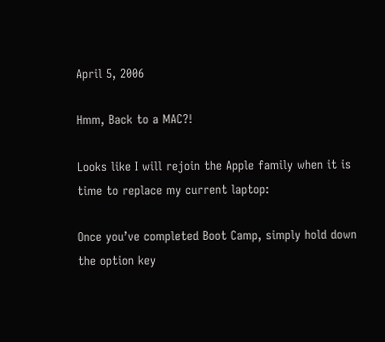April 5, 2006

Hmm, Back to a MAC?!

Looks like I will rejoin the Apple family when it is time to replace my current laptop:

Once you’ve completed Boot Camp, simply hold down the option key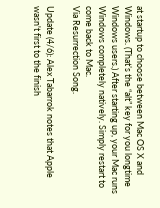at startup to choose between Mac OS X and Windows. (That’s the “alt” key for you longtime Windows users.) After starting up, your Mac runs Windows completely natively. Simply restart to come back to Mac.
Via Resurrection Song.

Update (4/6): Alex Tabarrok notes that Apple wasn't first to the finish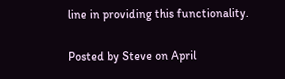line in providing this functionality.

Posted by Steve on April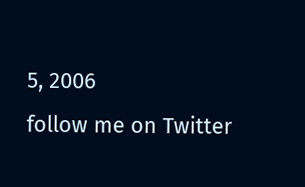5, 2006
follow me on Twitter